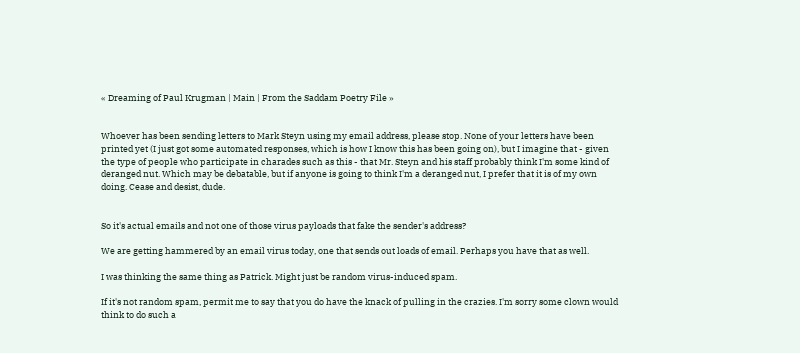« Dreaming of Paul Krugman | Main | From the Saddam Poetry File »


Whoever has been sending letters to Mark Steyn using my email address, please stop. None of your letters have been printed yet (I just got some automated responses, which is how I know this has been going on), but I imagine that - given the type of people who participate in charades such as this - that Mr. Steyn and his staff probably think I'm some kind of deranged nut. Which may be debatable, but if anyone is going to think I'm a deranged nut, I prefer that it is of my own doing. Cease and desist, dude.


So it's actual emails and not one of those virus payloads that fake the sender's address?

We are getting hammered by an email virus today, one that sends out loads of email. Perhaps you have that as well.

I was thinking the same thing as Patrick. Might just be random virus-induced spam.

If it's not random spam, permit me to say that you do have the knack of pulling in the crazies. I'm sorry some clown would think to do such a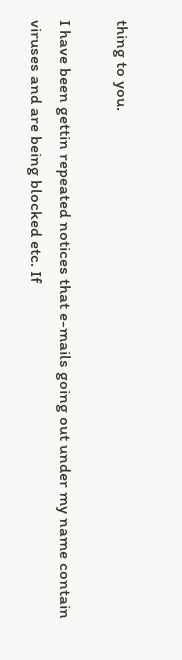thing to you.

I have been gettin repeated notices that e-mails going out under my name contain viruses and are being blocked etc. If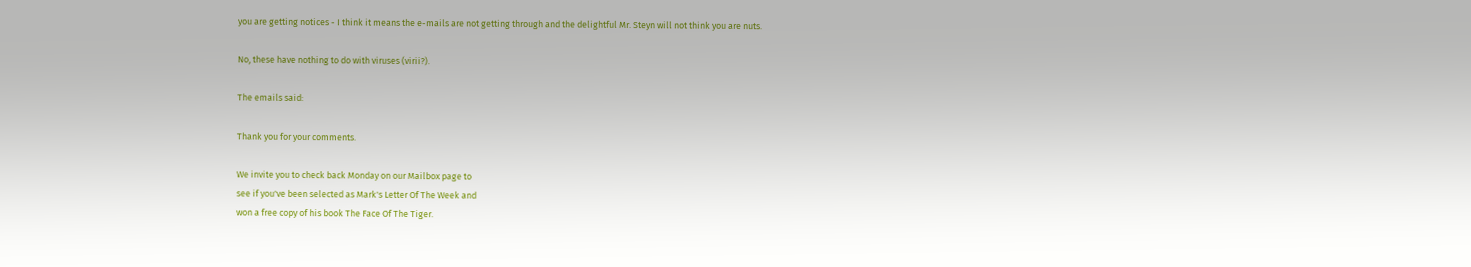you are getting notices - I think it means the e-mails are not getting through and the delightful Mr. Steyn will not think you are nuts.

No, these have nothing to do with viruses (virii?).

The emails said:

Thank you for your comments.

We invite you to check back Monday on our Mailbox page to
see if you've been selected as Mark's Letter Of The Week and
won a free copy of his book The Face Of The Tiger.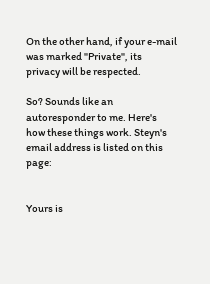On the other hand, if your e-mail was marked "Private", its
privacy will be respected.

So? Sounds like an autoresponder to me. Here's how these things work. Steyn's email address is listed on this page:


Yours is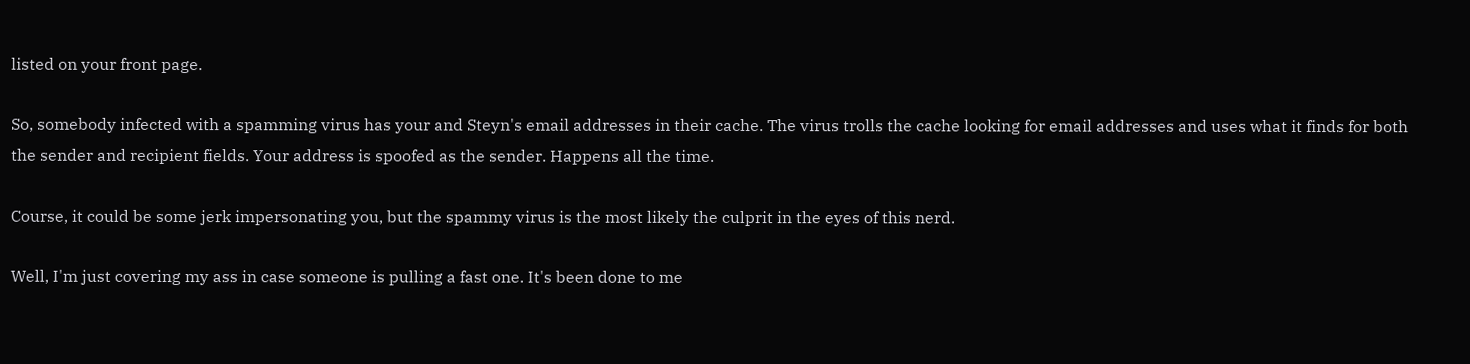listed on your front page.

So, somebody infected with a spamming virus has your and Steyn's email addresses in their cache. The virus trolls the cache looking for email addresses and uses what it finds for both the sender and recipient fields. Your address is spoofed as the sender. Happens all the time.

Course, it could be some jerk impersonating you, but the spammy virus is the most likely the culprit in the eyes of this nerd.

Well, I'm just covering my ass in case someone is pulling a fast one. It's been done to me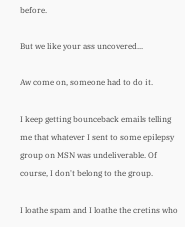before.

But we like your ass uncovered...

Aw come on, someone had to do it.

I keep getting bounceback emails telling me that whatever I sent to some epilepsy group on MSN was undeliverable. Of course, I don't belong to the group.

I loathe spam and I loathe the cretins who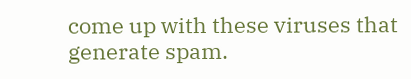come up with these viruses that generate spam.